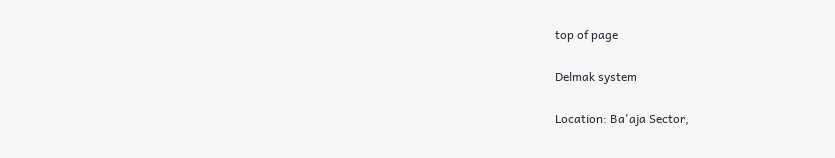top of page

Delmak system

Location: Ba'aja Sector,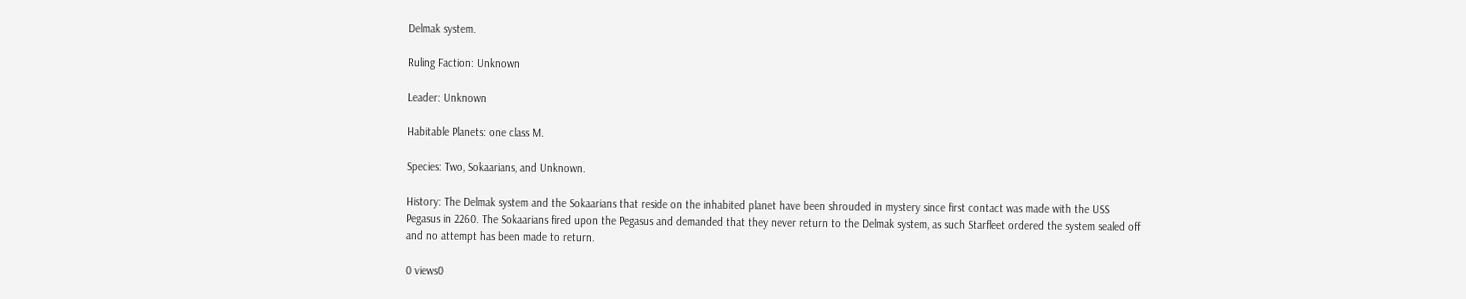Delmak system.

Ruling Faction: Unknown

Leader: Unknown

Habitable Planets: one class M.

Species: Two, Sokaarians, and Unknown.

History: The Delmak system and the Sokaarians that reside on the inhabited planet have been shrouded in mystery since first contact was made with the USS Pegasus in 2260. The Sokaarians fired upon the Pegasus and demanded that they never return to the Delmak system, as such Starfleet ordered the system sealed off and no attempt has been made to return.

0 views0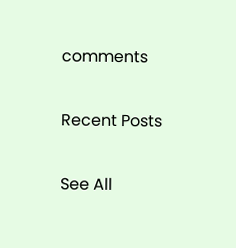comments

Recent Posts

See All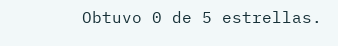Obtuvo 0 de 5 estrellas.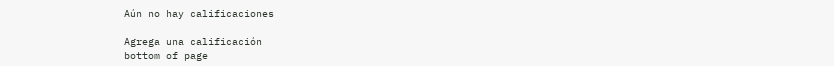Aún no hay calificaciones

Agrega una calificación
bottom of page